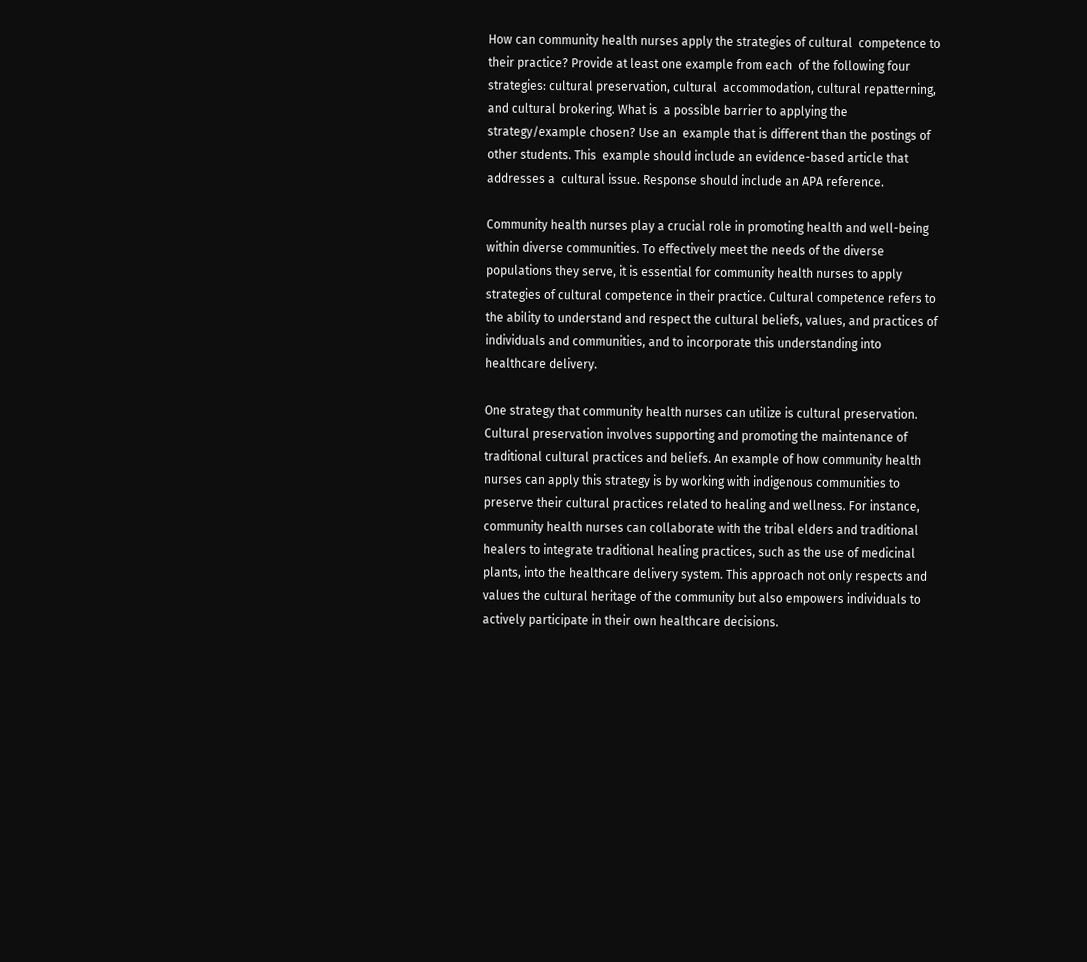How can community health nurses apply the strategies of cultural  competence to their practice? Provide at least one example from each  of the following four strategies: cultural preservation, cultural  accommodation, cultural repatterning, and cultural brokering. What is  a possible barrier to applying the strategy/example chosen? Use an  example that is different than the postings of other students. This  example should include an evidence-based article that addresses a  cultural issue. Response should include an APA reference.

Community health nurses play a crucial role in promoting health and well-being within diverse communities. To effectively meet the needs of the diverse populations they serve, it is essential for community health nurses to apply strategies of cultural competence in their practice. Cultural competence refers to the ability to understand and respect the cultural beliefs, values, and practices of individuals and communities, and to incorporate this understanding into healthcare delivery.

One strategy that community health nurses can utilize is cultural preservation. Cultural preservation involves supporting and promoting the maintenance of traditional cultural practices and beliefs. An example of how community health nurses can apply this strategy is by working with indigenous communities to preserve their cultural practices related to healing and wellness. For instance, community health nurses can collaborate with the tribal elders and traditional healers to integrate traditional healing practices, such as the use of medicinal plants, into the healthcare delivery system. This approach not only respects and values the cultural heritage of the community but also empowers individuals to actively participate in their own healthcare decisions.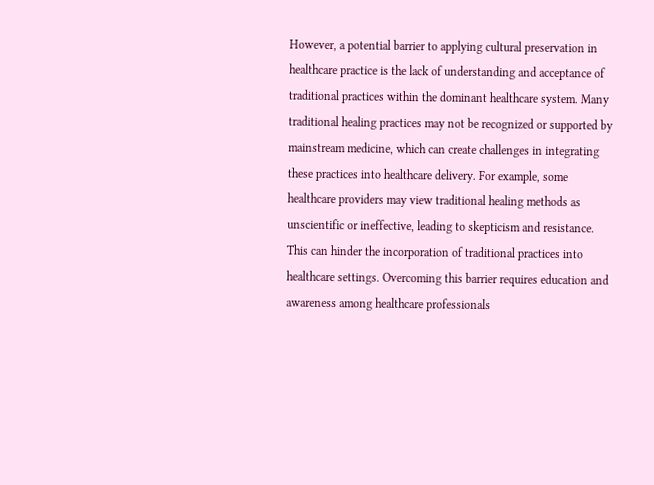However, a potential barrier to applying cultural preservation in healthcare practice is the lack of understanding and acceptance of traditional practices within the dominant healthcare system. Many traditional healing practices may not be recognized or supported by mainstream medicine, which can create challenges in integrating these practices into healthcare delivery. For example, some healthcare providers may view traditional healing methods as unscientific or ineffective, leading to skepticism and resistance. This can hinder the incorporation of traditional practices into healthcare settings. Overcoming this barrier requires education and awareness among healthcare professionals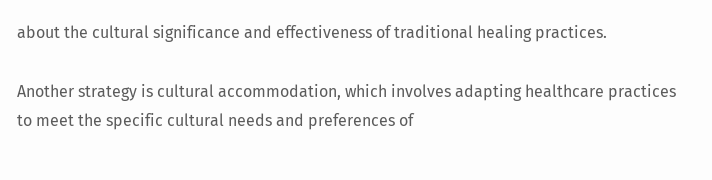about the cultural significance and effectiveness of traditional healing practices.

Another strategy is cultural accommodation, which involves adapting healthcare practices to meet the specific cultural needs and preferences of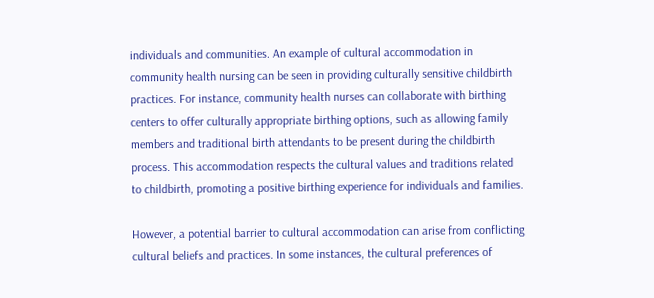individuals and communities. An example of cultural accommodation in community health nursing can be seen in providing culturally sensitive childbirth practices. For instance, community health nurses can collaborate with birthing centers to offer culturally appropriate birthing options, such as allowing family members and traditional birth attendants to be present during the childbirth process. This accommodation respects the cultural values and traditions related to childbirth, promoting a positive birthing experience for individuals and families.

However, a potential barrier to cultural accommodation can arise from conflicting cultural beliefs and practices. In some instances, the cultural preferences of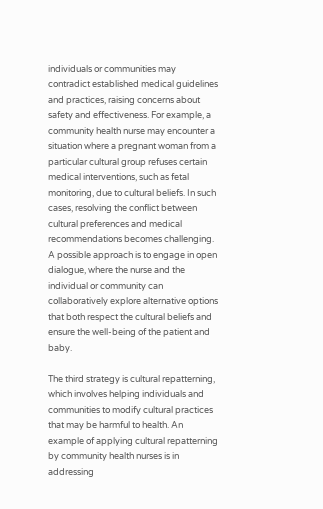individuals or communities may contradict established medical guidelines and practices, raising concerns about safety and effectiveness. For example, a community health nurse may encounter a situation where a pregnant woman from a particular cultural group refuses certain medical interventions, such as fetal monitoring, due to cultural beliefs. In such cases, resolving the conflict between cultural preferences and medical recommendations becomes challenging. A possible approach is to engage in open dialogue, where the nurse and the individual or community can collaboratively explore alternative options that both respect the cultural beliefs and ensure the well-being of the patient and baby.

The third strategy is cultural repatterning, which involves helping individuals and communities to modify cultural practices that may be harmful to health. An example of applying cultural repatterning by community health nurses is in addressing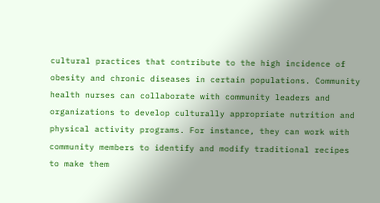cultural practices that contribute to the high incidence of obesity and chronic diseases in certain populations. Community health nurses can collaborate with community leaders and organizations to develop culturally appropriate nutrition and physical activity programs. For instance, they can work with community members to identify and modify traditional recipes to make them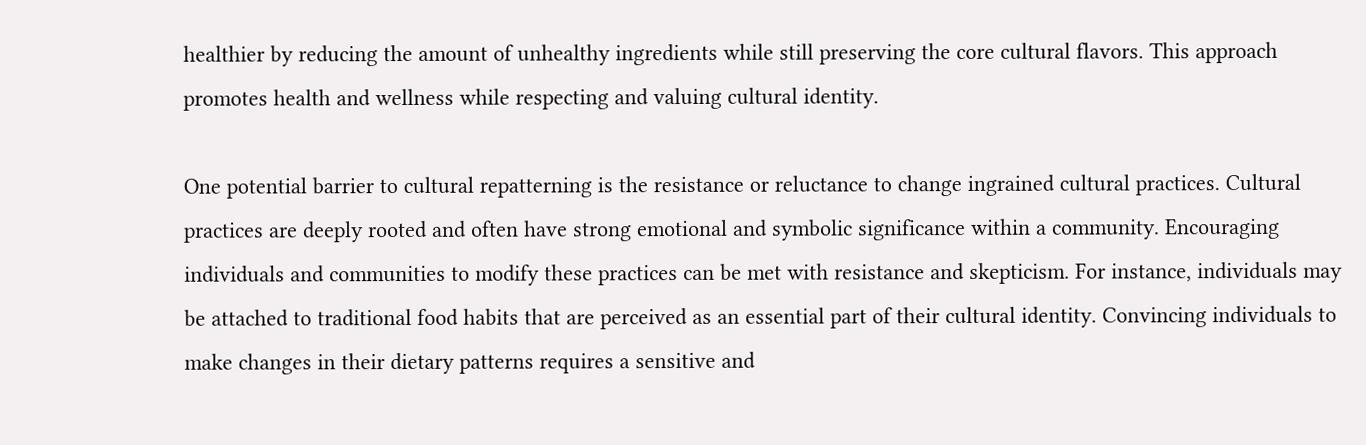healthier by reducing the amount of unhealthy ingredients while still preserving the core cultural flavors. This approach promotes health and wellness while respecting and valuing cultural identity.

One potential barrier to cultural repatterning is the resistance or reluctance to change ingrained cultural practices. Cultural practices are deeply rooted and often have strong emotional and symbolic significance within a community. Encouraging individuals and communities to modify these practices can be met with resistance and skepticism. For instance, individuals may be attached to traditional food habits that are perceived as an essential part of their cultural identity. Convincing individuals to make changes in their dietary patterns requires a sensitive and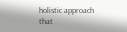holistic approach that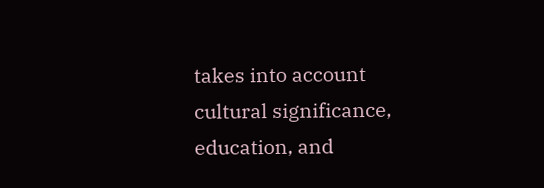takes into account cultural significance, education, and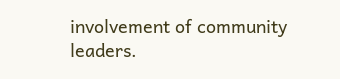involvement of community leaders.